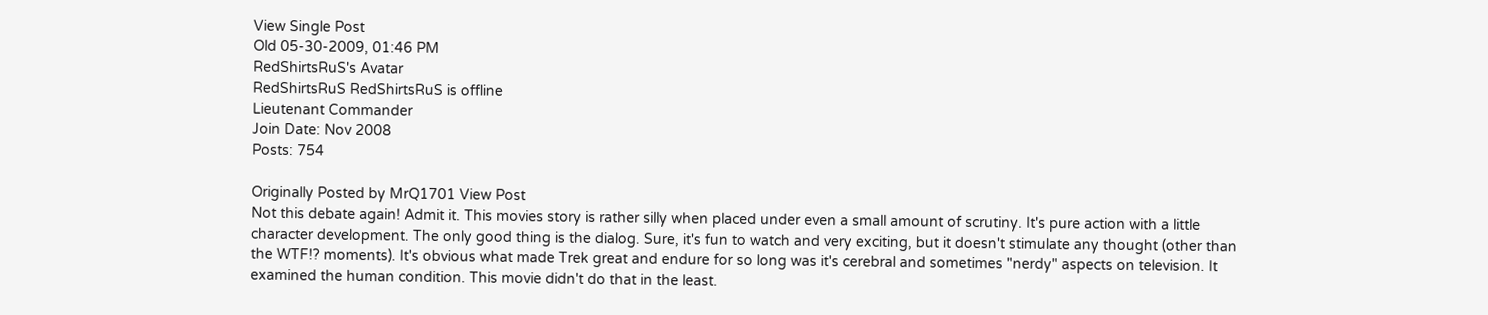View Single Post
Old 05-30-2009, 01:46 PM
RedShirtsRuS's Avatar
RedShirtsRuS RedShirtsRuS is offline
Lieutenant Commander
Join Date: Nov 2008
Posts: 754

Originally Posted by MrQ1701 View Post
Not this debate again! Admit it. This movies story is rather silly when placed under even a small amount of scrutiny. It's pure action with a little character development. The only good thing is the dialog. Sure, it's fun to watch and very exciting, but it doesn't stimulate any thought (other than the WTF!? moments). It's obvious what made Trek great and endure for so long was it's cerebral and sometimes "nerdy" aspects on television. It examined the human condition. This movie didn't do that in the least.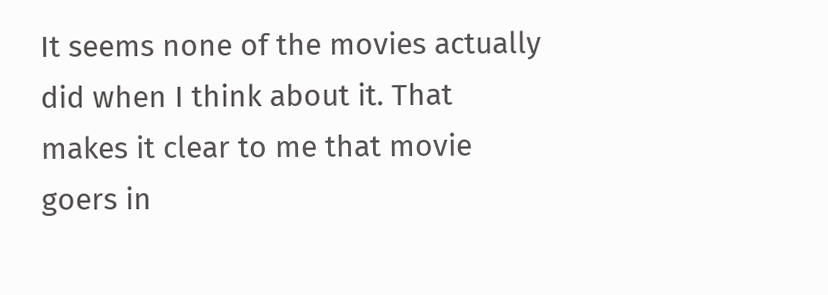It seems none of the movies actually did when I think about it. That makes it clear to me that movie goers in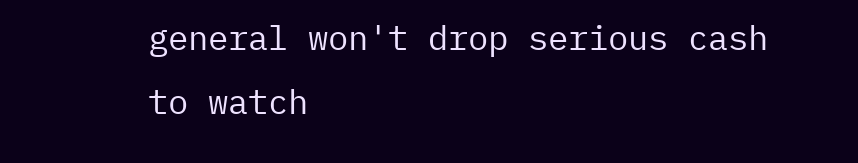general won't drop serious cash to watch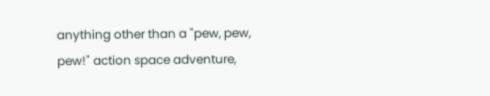anything other than a "pew, pew, pew!" action space adventure,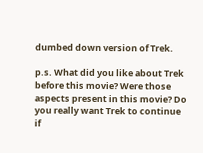dumbed down version of Trek.

p.s. What did you like about Trek before this movie? Were those aspects present in this movie? Do you really want Trek to continue if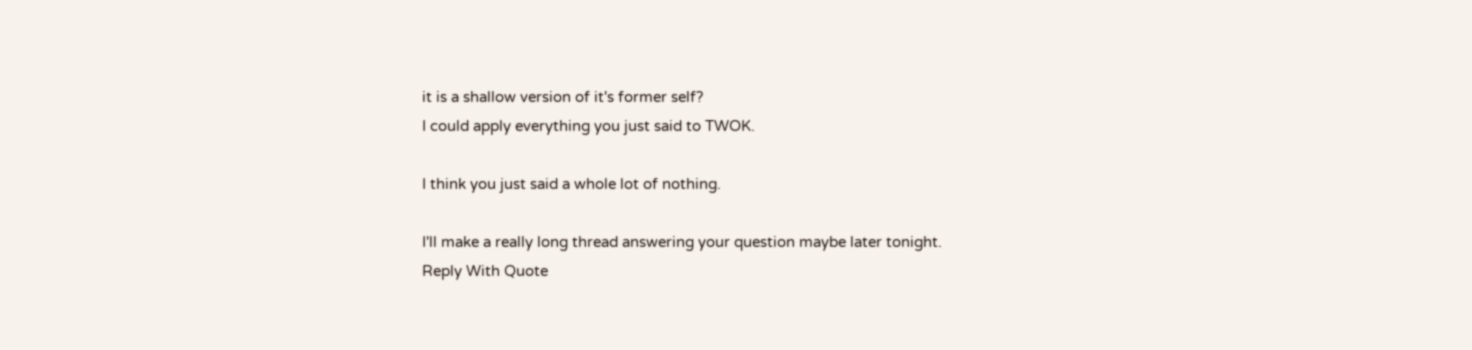it is a shallow version of it's former self?
I could apply everything you just said to TWOK.

I think you just said a whole lot of nothing.

I'll make a really long thread answering your question maybe later tonight.
Reply With Quote